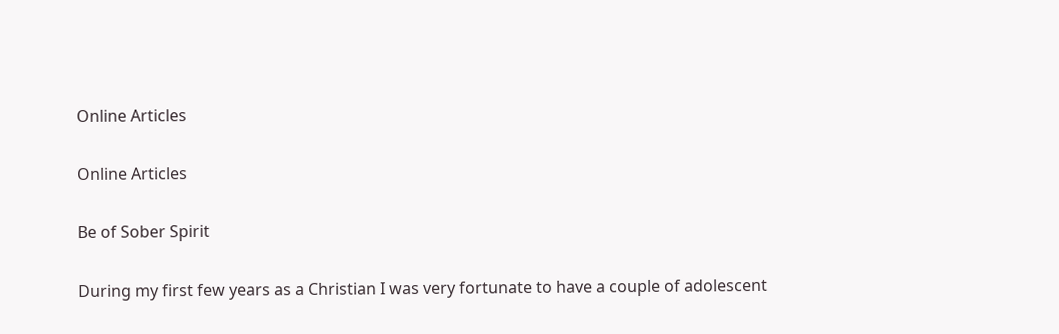Online Articles

Online Articles

Be of Sober Spirit

During my first few years as a Christian I was very fortunate to have a couple of adolescent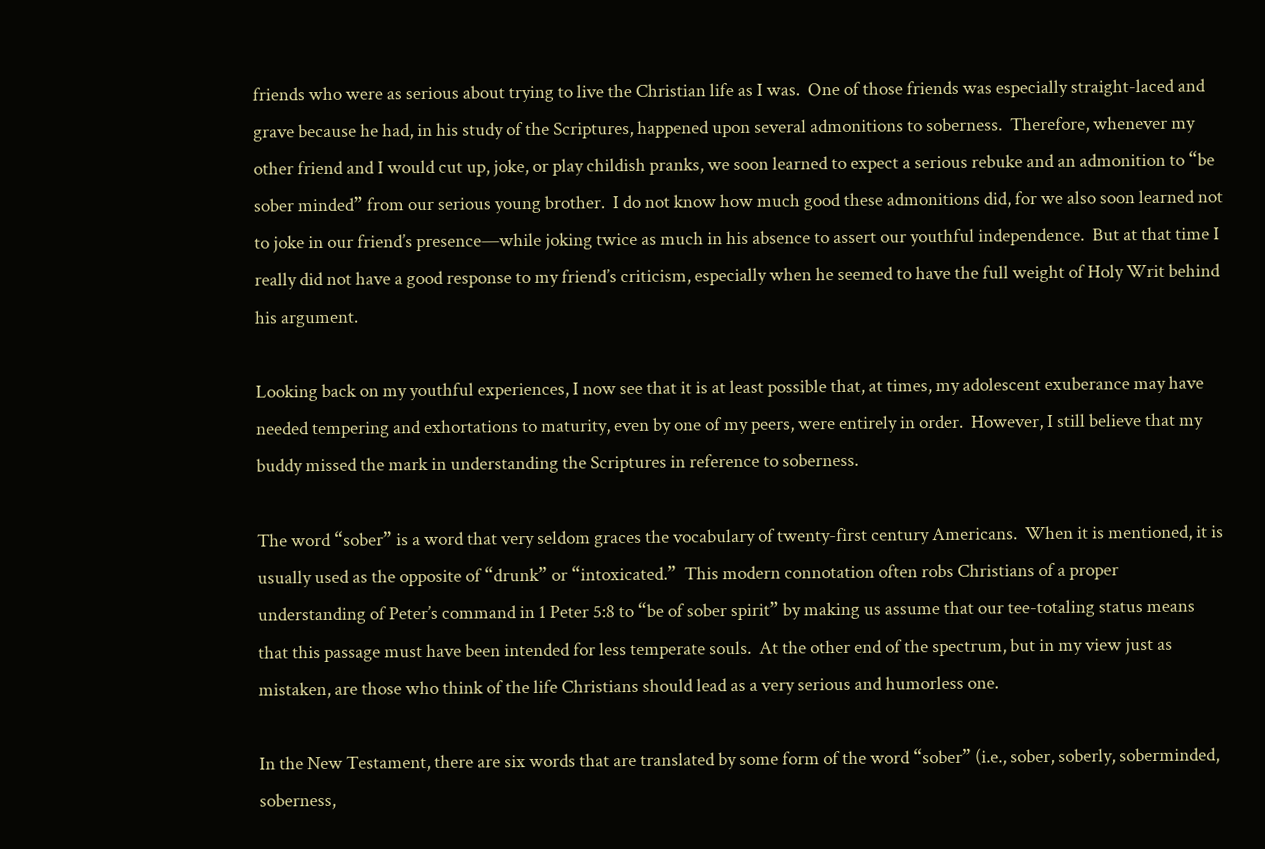friends who were as serious about trying to live the Christian life as I was.  One of those friends was especially straight-laced and grave because he had, in his study of the Scriptures, happened upon several admonitions to soberness.  Therefore, whenever my other friend and I would cut up, joke, or play childish pranks, we soon learned to expect a serious rebuke and an admonition to “be sober minded” from our serious young brother.  I do not know how much good these admonitions did, for we also soon learned not to joke in our friend’s presence—while joking twice as much in his absence to assert our youthful independence.  But at that time I really did not have a good response to my friend’s criticism, especially when he seemed to have the full weight of Holy Writ behind his argument.

Looking back on my youthful experiences, I now see that it is at least possible that, at times, my adolescent exuberance may have needed tempering and exhortations to maturity, even by one of my peers, were entirely in order.  However, I still believe that my buddy missed the mark in understanding the Scriptures in reference to soberness.

The word “sober” is a word that very seldom graces the vocabulary of twenty-first century Americans.  When it is mentioned, it is usually used as the opposite of “drunk” or “intoxicated.”  This modern connotation often robs Christians of a proper understanding of Peter’s command in 1 Peter 5:8 to “be of sober spirit” by making us assume that our tee-totaling status means that this passage must have been intended for less temperate souls.  At the other end of the spectrum, but in my view just as mistaken, are those who think of the life Christians should lead as a very serious and humorless one.

In the New Testament, there are six words that are translated by some form of the word “sober” (i.e., sober, soberly, soberminded, soberness,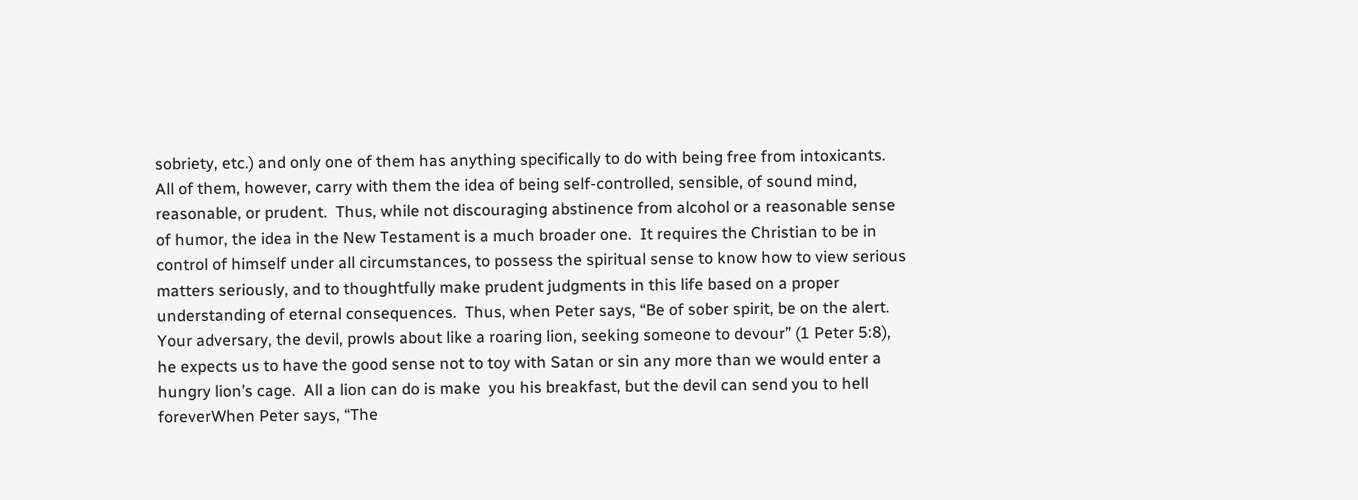sobriety, etc.) and only one of them has anything specifically to do with being free from intoxicants.  All of them, however, carry with them the idea of being self-controlled, sensible, of sound mind, reasonable, or prudent.  Thus, while not discouraging abstinence from alcohol or a reasonable sense of humor, the idea in the New Testament is a much broader one.  It requires the Christian to be in control of himself under all circumstances, to possess the spiritual sense to know how to view serious matters seriously, and to thoughtfully make prudent judgments in this life based on a proper understanding of eternal consequences.  Thus, when Peter says, “Be of sober spirit, be on the alert.  Your adversary, the devil, prowls about like a roaring lion, seeking someone to devour” (1 Peter 5:8), he expects us to have the good sense not to toy with Satan or sin any more than we would enter a hungry lion’s cage.  All a lion can do is make  you his breakfast, but the devil can send you to hell foreverWhen Peter says, “The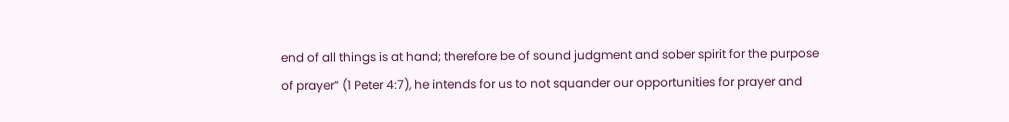end of all things is at hand; therefore be of sound judgment and sober spirit for the purpose of prayer” (1 Peter 4:7), he intends for us to not squander our opportunities for prayer and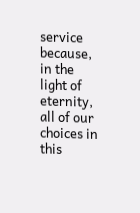service because, in the light of eternity, all of our choices in this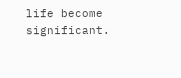life become significant.